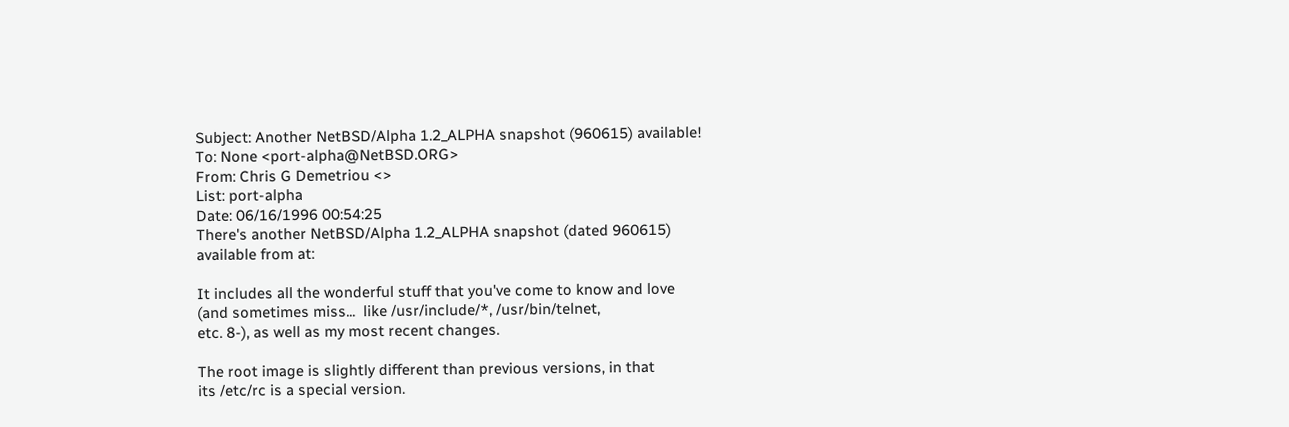Subject: Another NetBSD/Alpha 1.2_ALPHA snapshot (960615) available!
To: None <port-alpha@NetBSD.ORG>
From: Chris G Demetriou <>
List: port-alpha
Date: 06/16/1996 00:54:25
There's another NetBSD/Alpha 1.2_ALPHA snapshot (dated 960615)
available from at:

It includes all the wonderful stuff that you've come to know and love
(and sometimes miss...  like /usr/include/*, /usr/bin/telnet,
etc. 8-), as well as my most recent changes.

The root image is slightly different than previous versions, in that
its /etc/rc is a special version.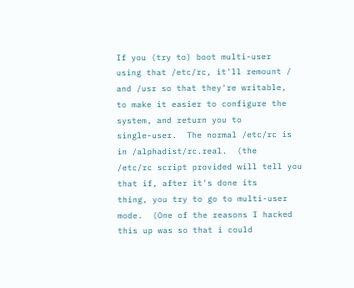If you (try to) boot multi-user
using that /etc/rc, it'll remount / and /usr so that they're writable,
to make it easier to configure the system, and return you to
single-user.  The normal /etc/rc is in /alphadist/rc.real.  (the
/etc/rc script provided will tell you that if, after it's done its
thing, you try to go to multi-user mode.  (One of the reasons I hacked
this up was so that i could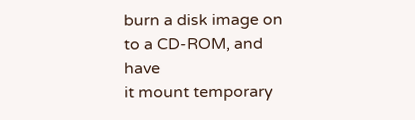burn a disk image on to a CD-ROM, and have
it mount temporary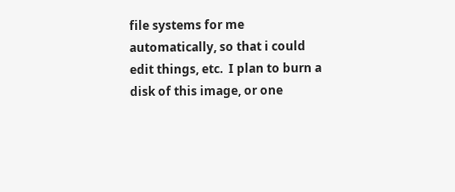file systems for me automatically, so that i could
edit things, etc.  I plan to burn a disk of this image, or one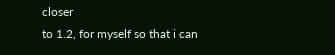closer
to 1.2, for myself so that i can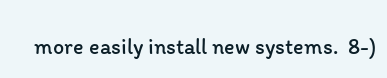more easily install new systems.  8-)